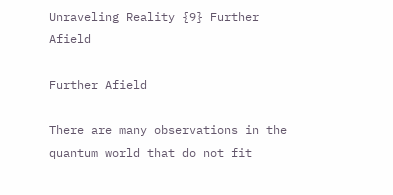Unraveling Reality {9} Further Afield

Further Afield

There are many observations in the quantum world that do not fit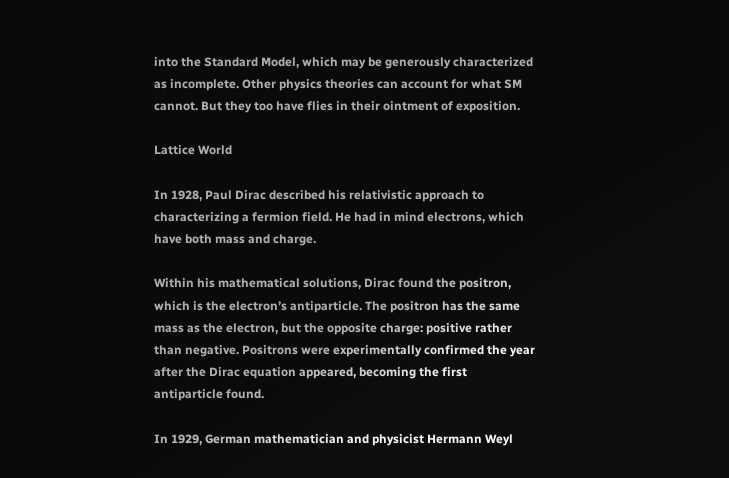into the Standard Model, which may be generously characterized as incomplete. Other physics theories can account for what SM cannot. But they too have flies in their ointment of exposition.

Lattice World

In 1928, Paul Dirac described his relativistic approach to characterizing a fermion field. He had in mind electrons, which have both mass and charge.

Within his mathematical solutions, Dirac found the positron, which is the electron’s antiparticle. The positron has the same mass as the electron, but the opposite charge: positive rather than negative. Positrons were experimentally confirmed the year after the Dirac equation appeared, becoming the first antiparticle found.

In 1929, German mathematician and physicist Hermann Weyl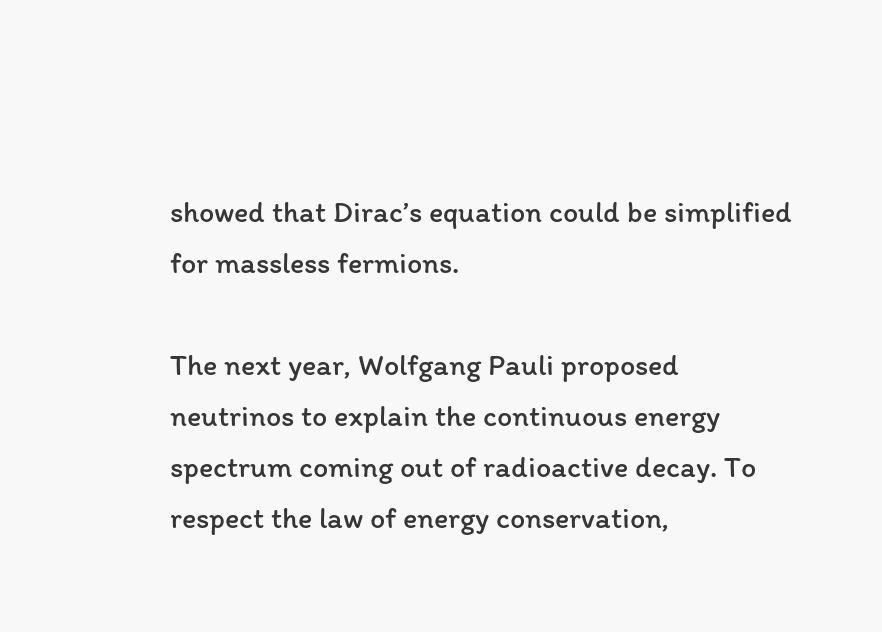showed that Dirac’s equation could be simplified for massless fermions.

The next year, Wolfgang Pauli proposed neutrinos to explain the continuous energy spectrum coming out of radioactive decay. To respect the law of energy conservation,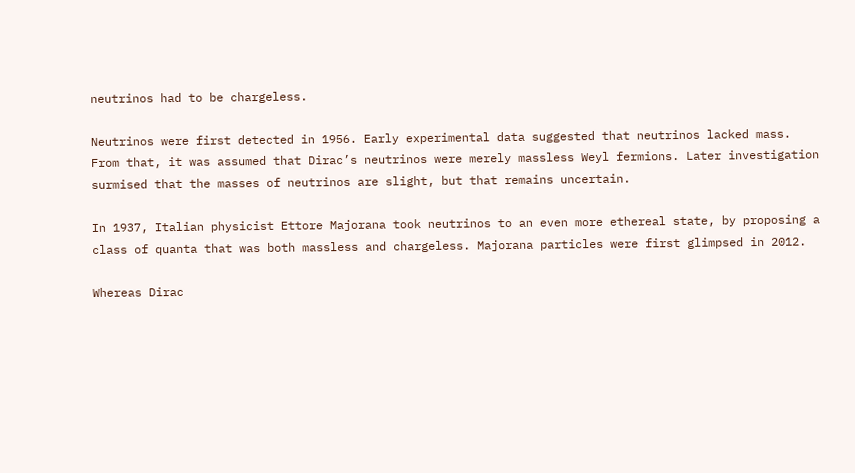neutrinos had to be chargeless.

Neutrinos were first detected in 1956. Early experimental data suggested that neutrinos lacked mass. From that, it was assumed that Dirac’s neutrinos were merely massless Weyl fermions. Later investigation surmised that the masses of neutrinos are slight, but that remains uncertain.

In 1937, Italian physicist Ettore Majorana took neutrinos to an even more ethereal state, by proposing a class of quanta that was both massless and chargeless. Majorana particles were first glimpsed in 2012.

Whereas Dirac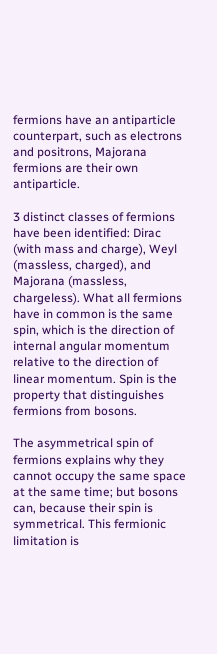fermions have an antiparticle counterpart, such as electrons and positrons, Majorana fermions are their own antiparticle.

3 distinct classes of fermions have been identified: Dirac (with mass and charge), Weyl (massless, charged), and Majorana (massless, chargeless). What all fermions have in common is the same spin, which is the direction of internal angular momentum relative to the direction of linear momentum. Spin is the property that distinguishes fermions from bosons.

The asymmetrical spin of fermions explains why they cannot occupy the same space at the same time; but bosons can, because their spin is symmetrical. This fermionic limitation is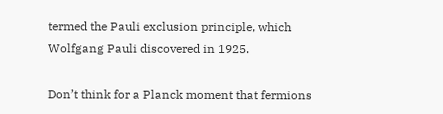termed the Pauli exclusion principle, which Wolfgang Pauli discovered in 1925.

Don’t think for a Planck moment that fermions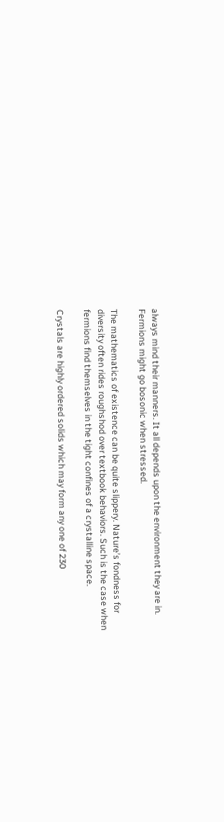always mind their manners. It all depends upon the environment they are in. Fermions might go bosonic when stressed.

The mathematics of existence can be quite slippery. Nature’s fondness for diversity often rides roughshod over textbook behaviors. Such is the case when fermions find themselves in the tight confines of a crystalline space.

Crystals are highly ordered solids which may form any one of 230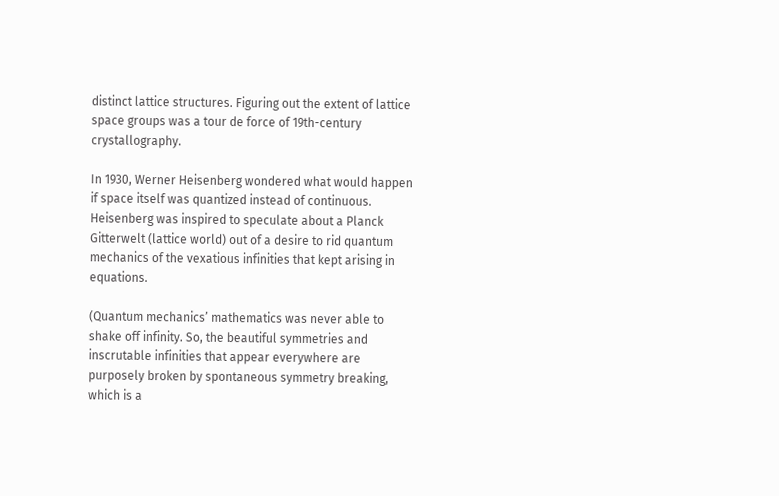distinct lattice structures. Figuring out the extent of lattice space groups was a tour de force of 19th-century crystallography.

In 1930, Werner Heisenberg wondered what would happen if space itself was quantized instead of continuous. Heisenberg was inspired to speculate about a Planck Gitterwelt (lattice world) out of a desire to rid quantum mechanics of the vexatious infinities that kept arising in equations.

(Quantum mechanics’ mathematics was never able to shake off infinity. So, the beautiful symmetries and inscrutable infinities that appear everywhere are purposely broken by spontaneous symmetry breaking, which is a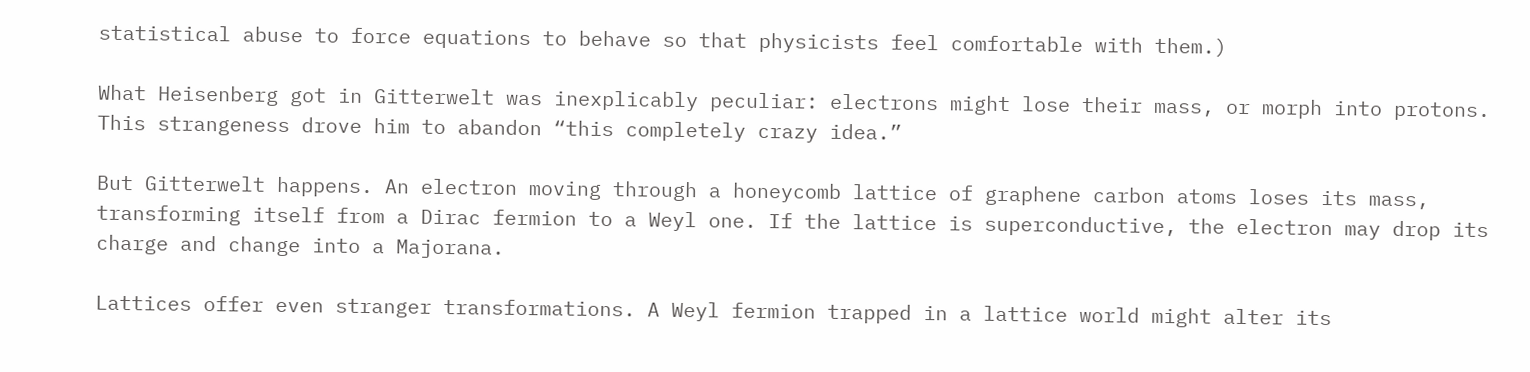statistical abuse to force equations to behave so that physicists feel comfortable with them.)

What Heisenberg got in Gitterwelt was inexplicably peculiar: electrons might lose their mass, or morph into protons. This strangeness drove him to abandon “this completely crazy idea.”

But Gitterwelt happens. An electron moving through a honeycomb lattice of graphene carbon atoms loses its mass, transforming itself from a Dirac fermion to a Weyl one. If the lattice is superconductive, the electron may drop its charge and change into a Majorana.

Lattices offer even stranger transformations. A Weyl fermion trapped in a lattice world might alter its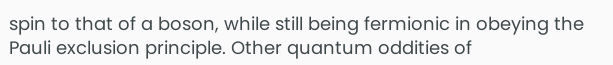spin to that of a boson, while still being fermionic in obeying the Pauli exclusion principle. Other quantum oddities of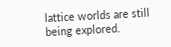lattice worlds are still being explored.